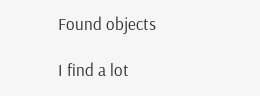Found objects

I find a lot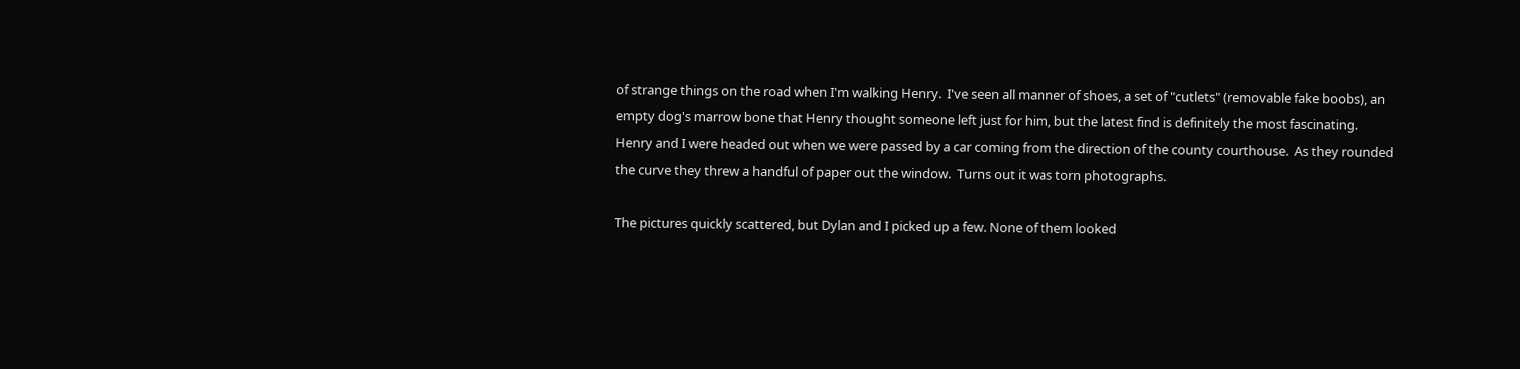of strange things on the road when I'm walking Henry.  I've seen all manner of shoes, a set of "cutlets" (removable fake boobs), an empty dog's marrow bone that Henry thought someone left just for him, but the latest find is definitely the most fascinating.  Henry and I were headed out when we were passed by a car coming from the direction of the county courthouse.  As they rounded the curve they threw a handful of paper out the window.  Turns out it was torn photographs.

The pictures quickly scattered, but Dylan and I picked up a few. None of them looked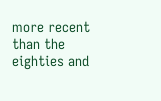more recent than the eighties and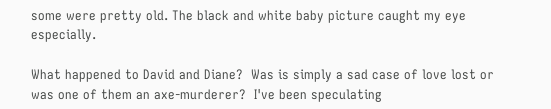some were pretty old. The black and white baby picture caught my eye especially.

What happened to David and Diane?  Was is simply a sad case of love lost or was one of them an axe-murderer?  I've been speculating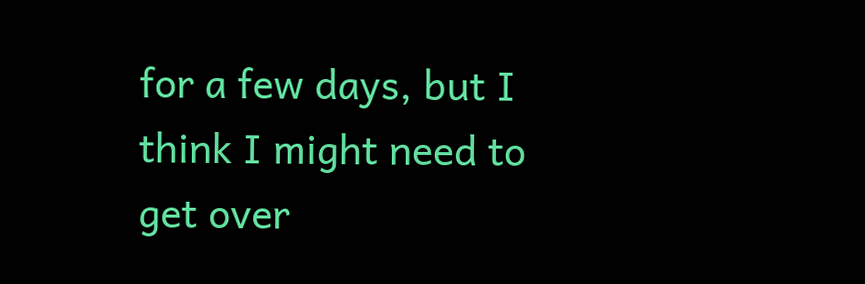for a few days, but I think I might need to get over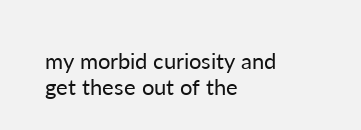my morbid curiosity and get these out of the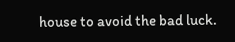house to avoid the bad luck.